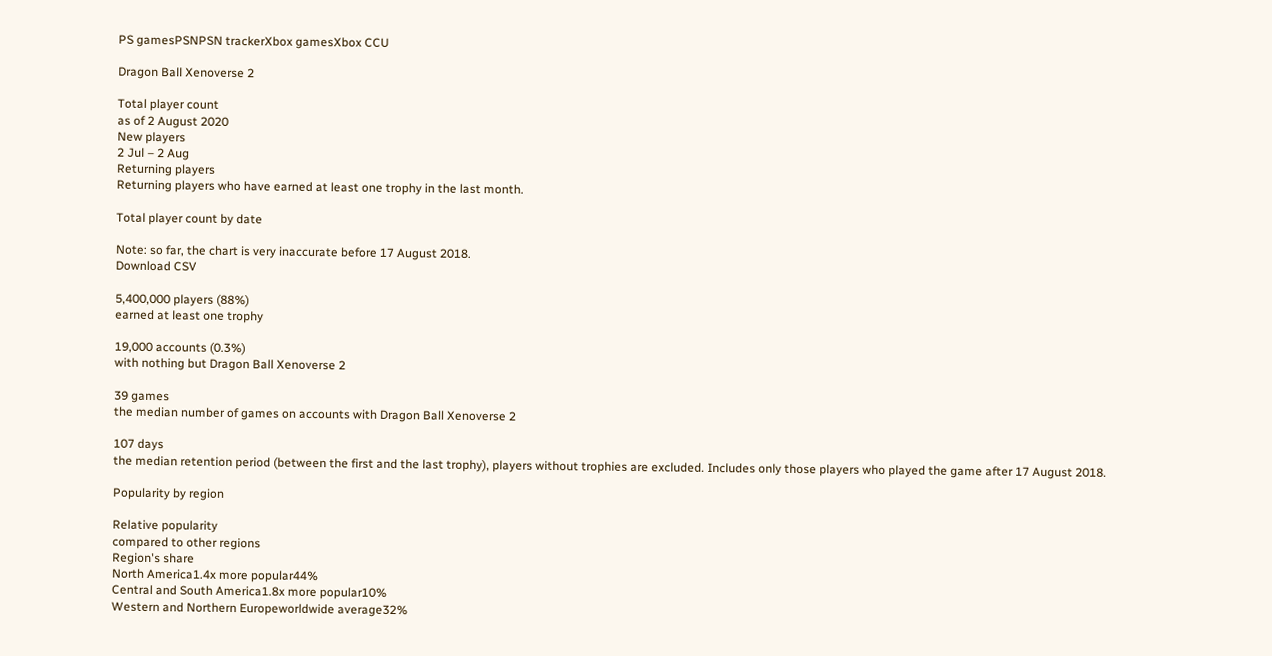PS gamesPSNPSN trackerXbox gamesXbox CCU

Dragon Ball Xenoverse 2

Total player count
as of 2 August 2020
New players
2 Jul – 2 Aug
Returning players
Returning players who have earned at least one trophy in the last month.

Total player count by date

Note: so far, the chart is very inaccurate before 17 August 2018.
Download CSV

5,400,000 players (88%)
earned at least one trophy

19,000 accounts (0.3%)
with nothing but Dragon Ball Xenoverse 2

39 games
the median number of games on accounts with Dragon Ball Xenoverse 2

107 days
the median retention period (between the first and the last trophy), players without trophies are excluded. Includes only those players who played the game after 17 August 2018.

Popularity by region

Relative popularity
compared to other regions
Region's share
North America1.4x more popular44%
Central and South America1.8x more popular10%
Western and Northern Europeworldwide average32%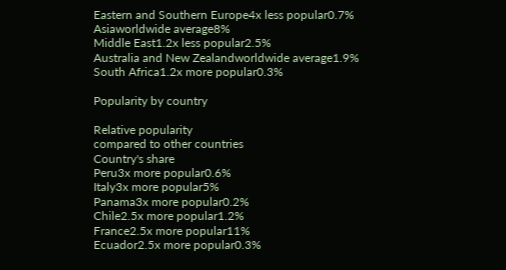Eastern and Southern Europe4x less popular0.7%
Asiaworldwide average8%
Middle East1.2x less popular2.5%
Australia and New Zealandworldwide average1.9%
South Africa1.2x more popular0.3%

Popularity by country

Relative popularity
compared to other countries
Country's share
Peru3x more popular0.6%
Italy3x more popular5%
Panama3x more popular0.2%
Chile2.5x more popular1.2%
France2.5x more popular11%
Ecuador2.5x more popular0.3%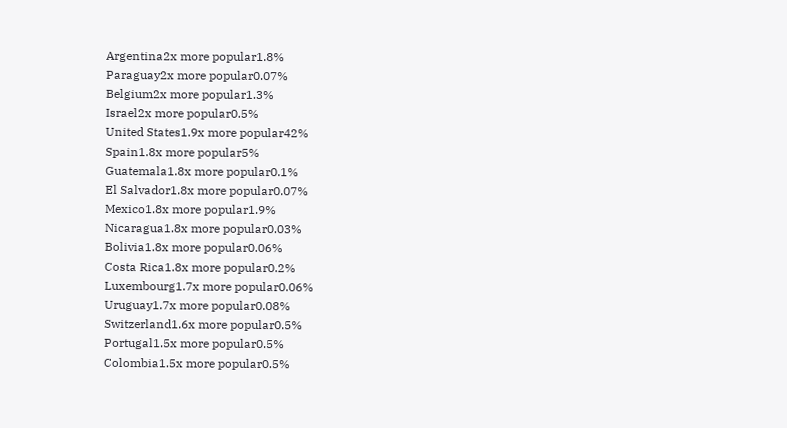Argentina2x more popular1.8%
Paraguay2x more popular0.07%
Belgium2x more popular1.3%
Israel2x more popular0.5%
United States1.9x more popular42%
Spain1.8x more popular5%
Guatemala1.8x more popular0.1%
El Salvador1.8x more popular0.07%
Mexico1.8x more popular1.9%
Nicaragua1.8x more popular0.03%
Bolivia1.8x more popular0.06%
Costa Rica1.8x more popular0.2%
Luxembourg1.7x more popular0.06%
Uruguay1.7x more popular0.08%
Switzerland1.6x more popular0.5%
Portugal1.5x more popular0.5%
Colombia1.5x more popular0.5%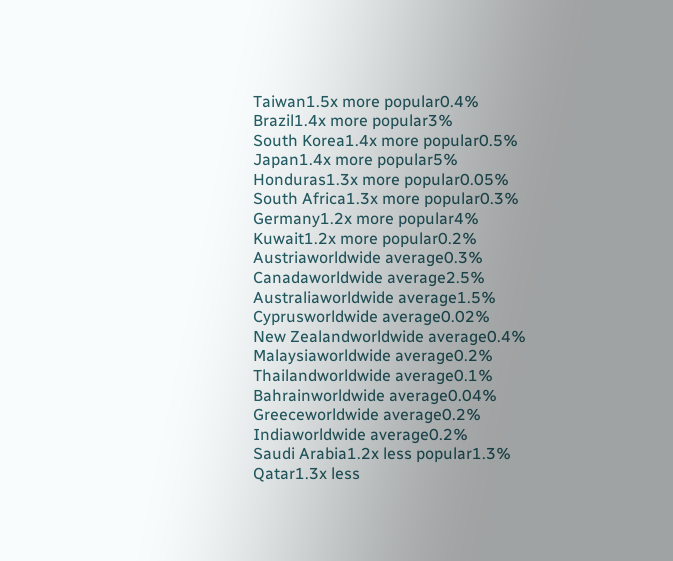Taiwan1.5x more popular0.4%
Brazil1.4x more popular3%
South Korea1.4x more popular0.5%
Japan1.4x more popular5%
Honduras1.3x more popular0.05%
South Africa1.3x more popular0.3%
Germany1.2x more popular4%
Kuwait1.2x more popular0.2%
Austriaworldwide average0.3%
Canadaworldwide average2.5%
Australiaworldwide average1.5%
Cyprusworldwide average0.02%
New Zealandworldwide average0.4%
Malaysiaworldwide average0.2%
Thailandworldwide average0.1%
Bahrainworldwide average0.04%
Greeceworldwide average0.2%
Indiaworldwide average0.2%
Saudi Arabia1.2x less popular1.3%
Qatar1.3x less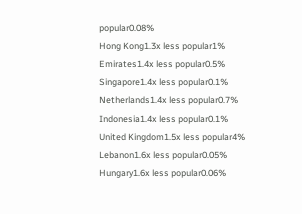popular0.08%
Hong Kong1.3x less popular1%
Emirates1.4x less popular0.5%
Singapore1.4x less popular0.1%
Netherlands1.4x less popular0.7%
Indonesia1.4x less popular0.1%
United Kingdom1.5x less popular4%
Lebanon1.6x less popular0.05%
Hungary1.6x less popular0.06%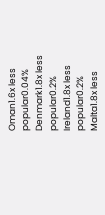Oman1.6x less popular0.04%
Denmark1.8x less popular0.2%
Ireland1.8x less popular0.2%
Malta1.8x less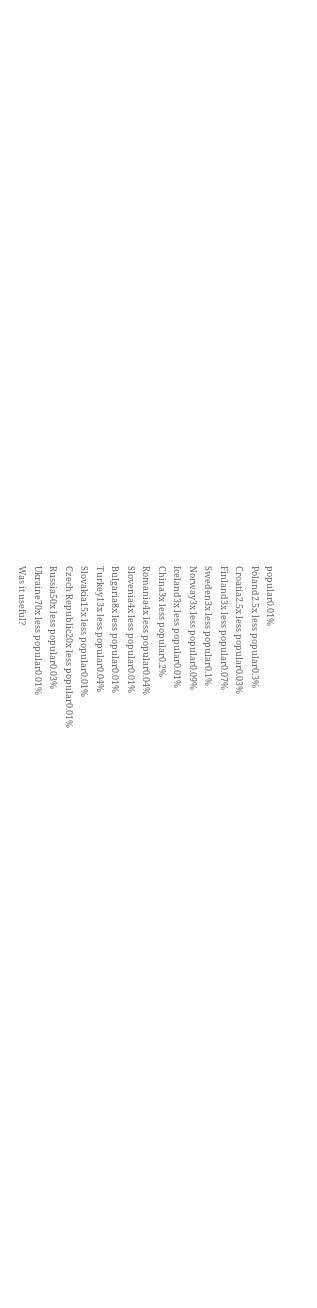popular0.01%
Poland2.5x less popular0.3%
Croatia2.5x less popular0.03%
Finland3x less popular0.07%
Sweden3x less popular0.1%
Norway3x less popular0.09%
Iceland3x less popular0.01%
China3x less popular0.2%
Romania4x less popular0.04%
Slovenia4x less popular0.01%
Bulgaria8x less popular0.01%
Turkey13x less popular0.04%
Slovakia15x less popular0.01%
Czech Republic20x less popular0.01%
Russia50x less popular0.03%
Ukraine70x less popular0.01%
Was it useful?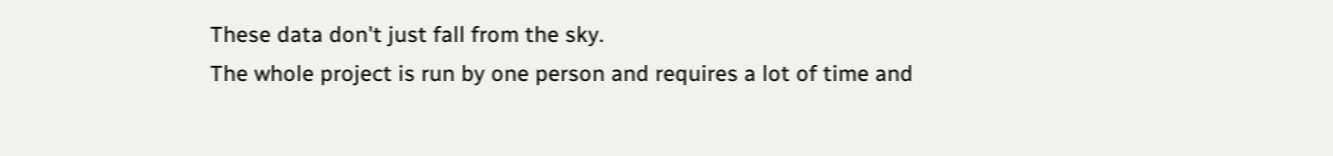These data don't just fall from the sky.
The whole project is run by one person and requires a lot of time and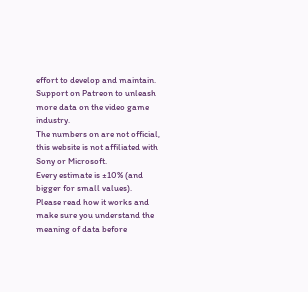effort to develop and maintain.
Support on Patreon to unleash more data on the video game industry.
The numbers on are not official, this website is not affiliated with Sony or Microsoft.
Every estimate is ±10% (and bigger for small values).
Please read how it works and make sure you understand the meaning of data before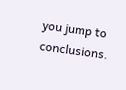you jump to conclusions.